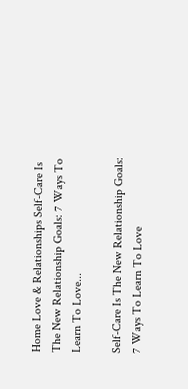Home Love & Relationships Self-Care Is The New Relationship Goals: 7 Ways To Learn To Love...

Self-Care Is The New Relationship Goals: 7 Ways To Learn To Love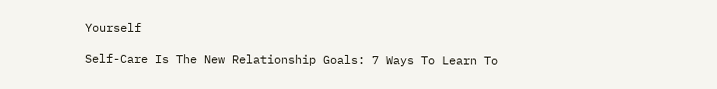Yourself

Self-Care Is The New Relationship Goals: 7 Ways To Learn To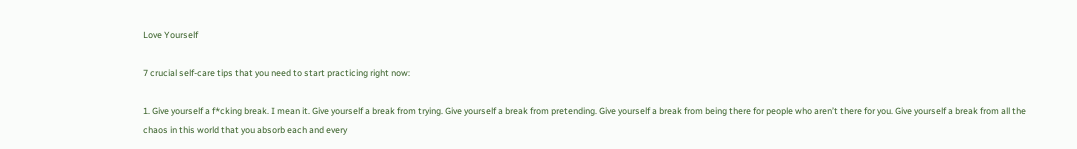Love Yourself

7 crucial self-care tips that you need to start practicing right now:

1. Give yourself a f*cking break. I mean it. Give yourself a break from trying. Give yourself a break from pretending. Give yourself a break from being there for people who aren’t there for you. Give yourself a break from all the chaos in this world that you absorb each and every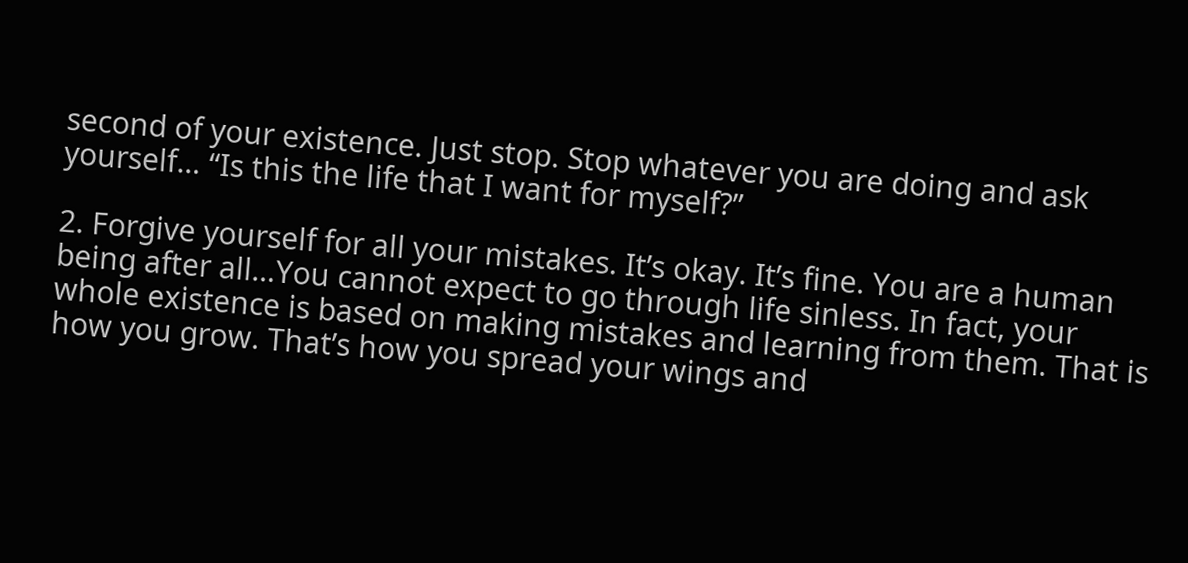second of your existence. Just stop. Stop whatever you are doing and ask yourself… “Is this the life that I want for myself?”

2. Forgive yourself for all your mistakes. It’s okay. It’s fine. You are a human being after all…You cannot expect to go through life sinless. In fact, your whole existence is based on making mistakes and learning from them. That is how you grow. That’s how you spread your wings and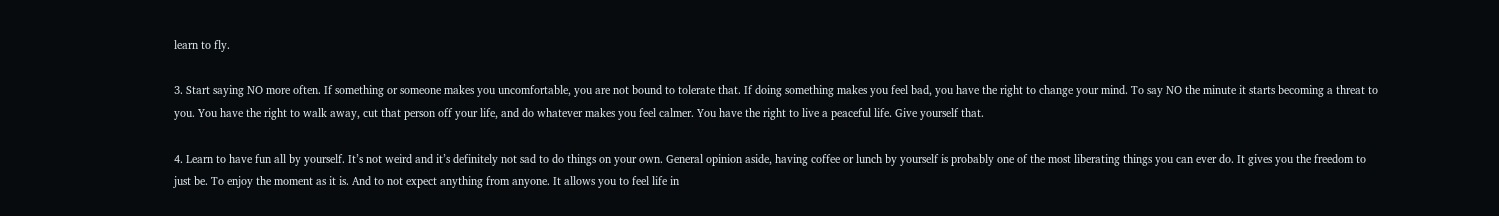learn to fly.

3. Start saying NO more often. If something or someone makes you uncomfortable, you are not bound to tolerate that. If doing something makes you feel bad, you have the right to change your mind. To say NO the minute it starts becoming a threat to you. You have the right to walk away, cut that person off your life, and do whatever makes you feel calmer. You have the right to live a peaceful life. Give yourself that.

4. Learn to have fun all by yourself. It’s not weird and it’s definitely not sad to do things on your own. General opinion aside, having coffee or lunch by yourself is probably one of the most liberating things you can ever do. It gives you the freedom to just be. To enjoy the moment as it is. And to not expect anything from anyone. It allows you to feel life in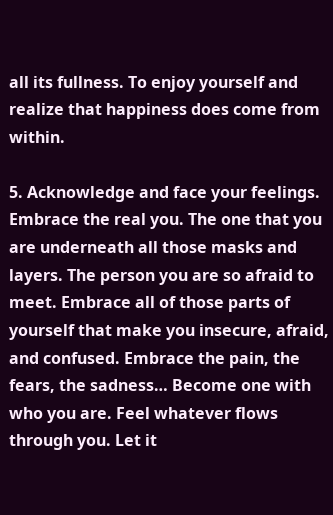all its fullness. To enjoy yourself and realize that happiness does come from within.

5. Acknowledge and face your feelings. Embrace the real you. The one that you are underneath all those masks and layers. The person you are so afraid to meet. Embrace all of those parts of yourself that make you insecure, afraid, and confused. Embrace the pain, the fears, the sadness… Become one with who you are. Feel whatever flows through you. Let it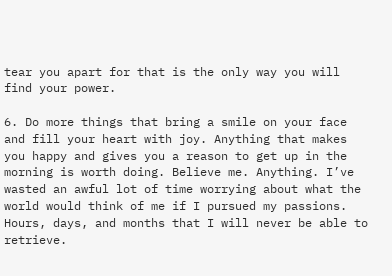tear you apart for that is the only way you will find your power.

6. Do more things that bring a smile on your face and fill your heart with joy. Anything that makes you happy and gives you a reason to get up in the morning is worth doing. Believe me. Anything. I’ve wasted an awful lot of time worrying about what the world would think of me if I pursued my passions. Hours, days, and months that I will never be able to retrieve.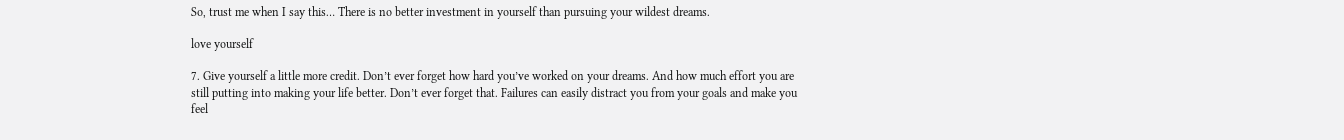So, trust me when I say this… There is no better investment in yourself than pursuing your wildest dreams.

love yourself

7. Give yourself a little more credit. Don’t ever forget how hard you’ve worked on your dreams. And how much effort you are still putting into making your life better. Don’t ever forget that. Failures can easily distract you from your goals and make you feel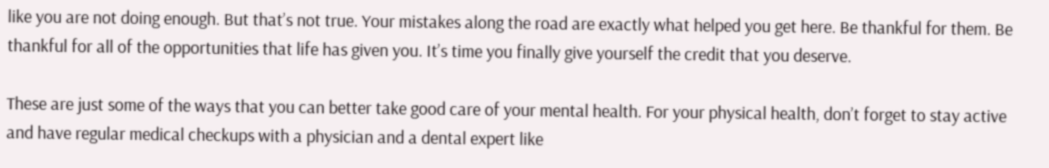like you are not doing enough. But that’s not true. Your mistakes along the road are exactly what helped you get here. Be thankful for them. Be thankful for all of the opportunities that life has given you. It’s time you finally give yourself the credit that you deserve.

These are just some of the ways that you can better take good care of your mental health. For your physical health, don’t forget to stay active and have regular medical checkups with a physician and a dental expert like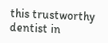this trustworthy dentist in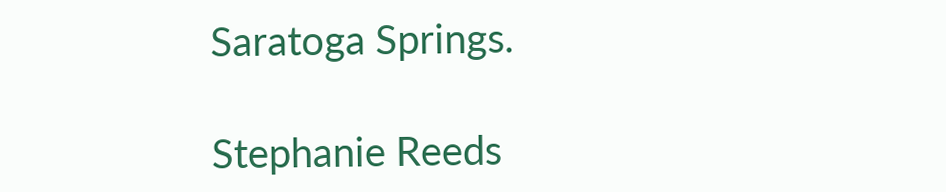Saratoga Springs.

Stephanie Reeds